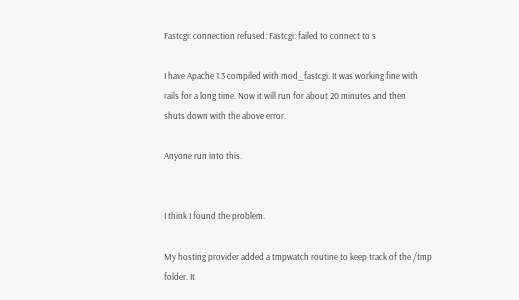Fastcgi: connection refused: Fastcgi: failed to connect to s

I have Apache 1.3 compiled with mod_fastcgi. It was working fine with
rails for a long time. Now it will run for about 20 minutes and then
shuts down with the above error.

Anyone run into this.


I think I found the problem.

My hosting provider added a tmpwatch routine to keep track of the /tmp
folder. It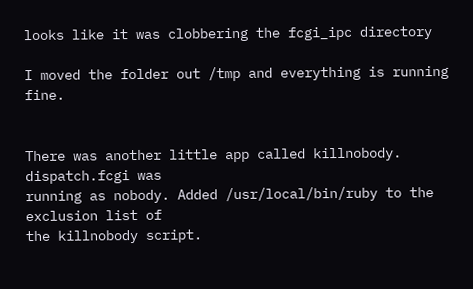looks like it was clobbering the fcgi_ipc directory

I moved the folder out /tmp and everything is running fine.


There was another little app called killnobody. dispatch.fcgi was
running as nobody. Added /usr/local/bin/ruby to the exclusion list of
the killnobody script.